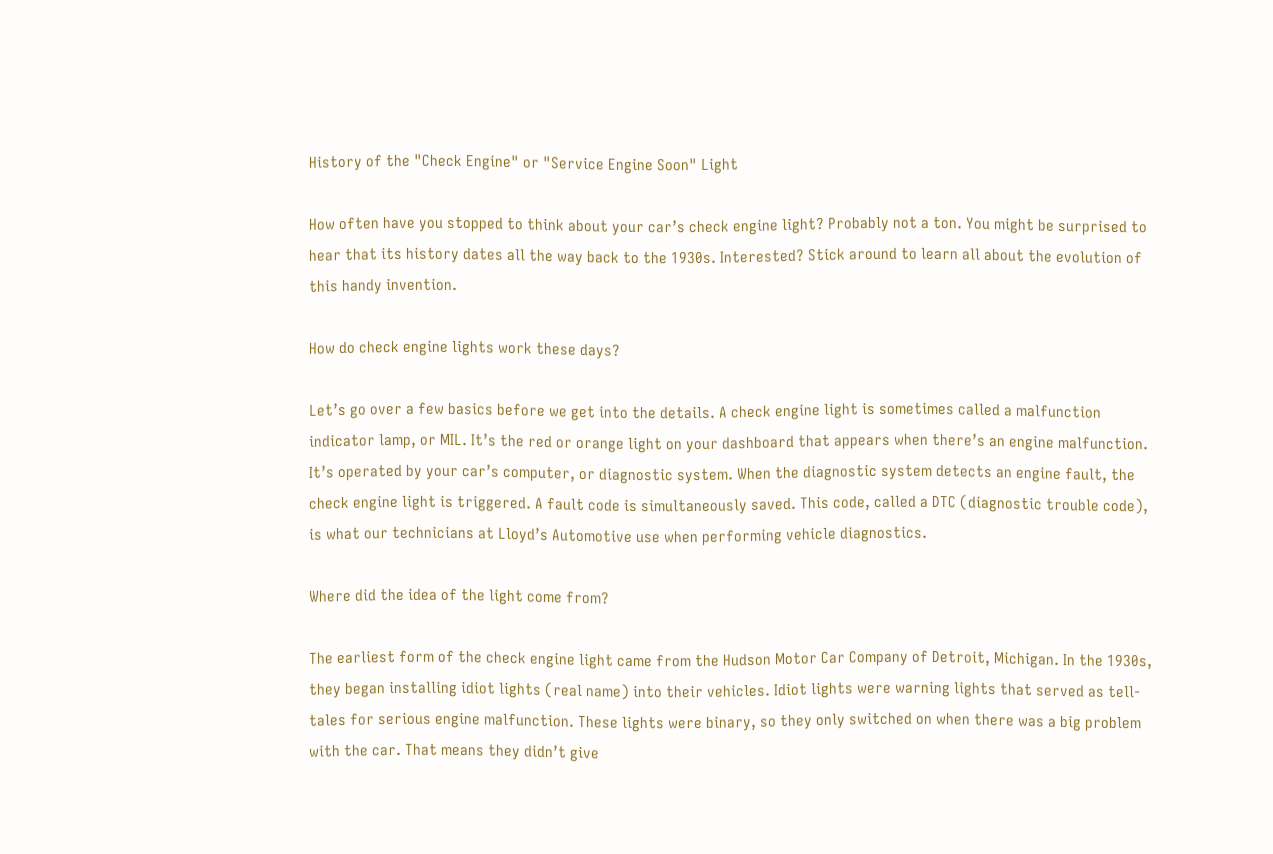History of the "Check Engine" or "Service Engine Soon" Light

How often have you stopped to think about your car’s check engine light? Probably not a ton. You might be surprised to hear that its history dates all the way back to the 1930s. Interested? Stick around to learn all about the evolution of this handy invention.

How do check engine lights work these days?

Let’s go over a few basics before we get into the details. A check engine light is sometimes called a malfunction indicator lamp, or MIL. It’s the red or orange light on your dashboard that appears when there’s an engine malfunction. It’s operated by your car’s computer, or diagnostic system. When the diagnostic system detects an engine fault, the check engine light is triggered. A fault code is simultaneously saved. This code, called a DTC (diagnostic trouble code), is what our technicians at Lloyd’s Automotive use when performing vehicle diagnostics.

Where did the idea of the light come from?

The earliest form of the check engine light came from the Hudson Motor Car Company of Detroit, Michigan. In the 1930s, they began installing idiot lights (real name) into their vehicles. Idiot lights were warning lights that served as tell-tales for serious engine malfunction. These lights were binary, so they only switched on when there was a big problem with the car. That means they didn’t give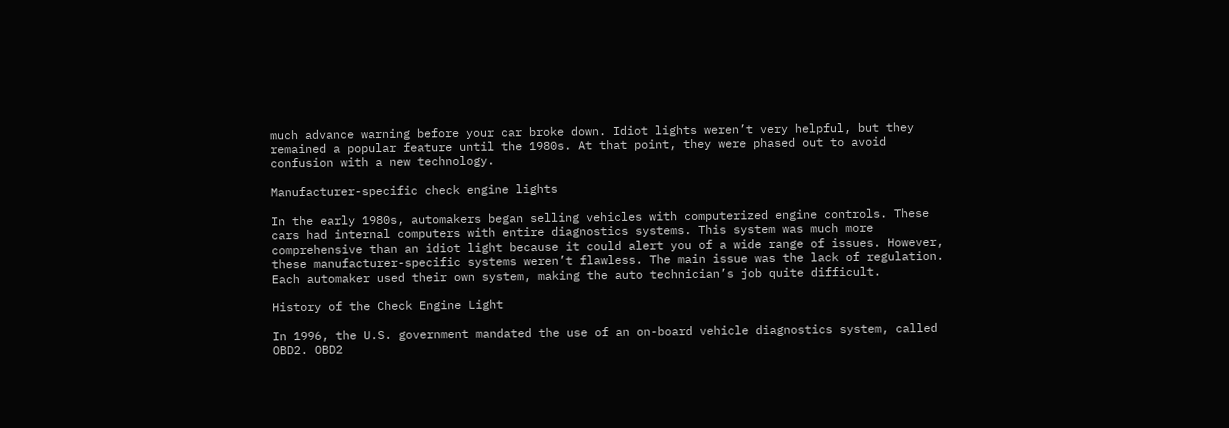much advance warning before your car broke down. Idiot lights weren’t very helpful, but they remained a popular feature until the 1980s. At that point, they were phased out to avoid confusion with a new technology.

Manufacturer-specific check engine lights

In the early 1980s, automakers began selling vehicles with computerized engine controls. These cars had internal computers with entire diagnostics systems. This system was much more comprehensive than an idiot light because it could alert you of a wide range of issues. However, these manufacturer-specific systems weren’t flawless. The main issue was the lack of regulation. Each automaker used their own system, making the auto technician’s job quite difficult.

History of the Check Engine Light

In 1996, the U.S. government mandated the use of an on-board vehicle diagnostics system, called OBD2. OBD2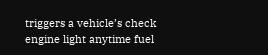triggers a vehicle’s check engine light anytime fuel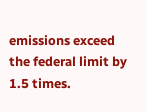emissions exceed the federal limit by 1.5 times.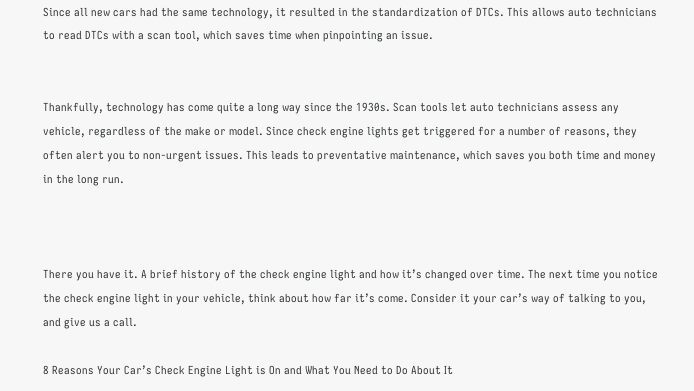Since all new cars had the same technology, it resulted in the standardization of DTCs. This allows auto technicians to read DTCs with a scan tool, which saves time when pinpointing an issue.


Thankfully, technology has come quite a long way since the 1930s. Scan tools let auto technicians assess any vehicle, regardless of the make or model. Since check engine lights get triggered for a number of reasons, they often alert you to non-urgent issues. This leads to preventative maintenance, which saves you both time and money in the long run.



There you have it. A brief history of the check engine light and how it’s changed over time. The next time you notice the check engine light in your vehicle, think about how far it’s come. Consider it your car’s way of talking to you, and give us a call.

8 Reasons Your Car’s Check Engine Light is On and What You Need to Do About It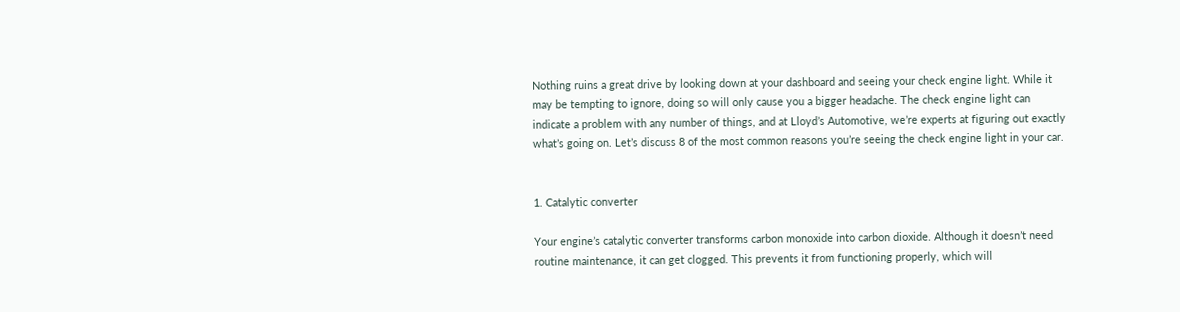Nothing ruins a great drive by looking down at your dashboard and seeing your check engine light. While it may be tempting to ignore, doing so will only cause you a bigger headache. The check engine light can indicate a problem with any number of things, and at Lloyd’s Automotive, we’re experts at figuring out exactly what’s going on. Let’s discuss 8 of the most common reasons you’re seeing the check engine light in your car.


1. Catalytic converter

Your engine’s catalytic converter transforms carbon monoxide into carbon dioxide. Although it doesn’t need routine maintenance, it can get clogged. This prevents it from functioning properly, which will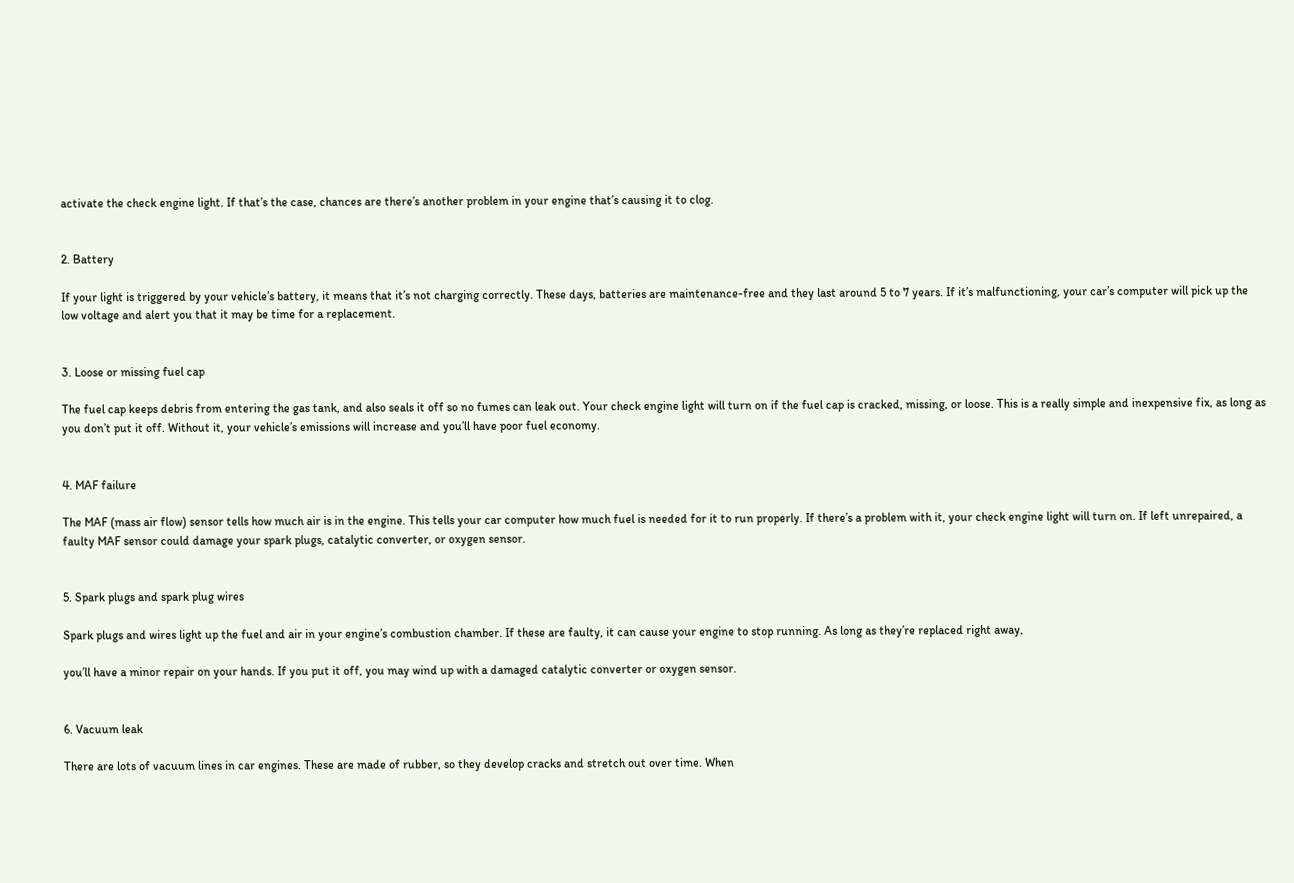activate the check engine light. If that’s the case, chances are there’s another problem in your engine that’s causing it to clog.


2. Battery

If your light is triggered by your vehicle’s battery, it means that it’s not charging correctly. These days, batteries are maintenance-free and they last around 5 to 7 years. If it’s malfunctioning, your car’s computer will pick up the low voltage and alert you that it may be time for a replacement.


3. Loose or missing fuel cap

The fuel cap keeps debris from entering the gas tank, and also seals it off so no fumes can leak out. Your check engine light will turn on if the fuel cap is cracked, missing, or loose. This is a really simple and inexpensive fix, as long as you don’t put it off. Without it, your vehicle’s emissions will increase and you’ll have poor fuel economy.


4. MAF failure

The MAF (mass air flow) sensor tells how much air is in the engine. This tells your car computer how much fuel is needed for it to run properly. If there’s a problem with it, your check engine light will turn on. If left unrepaired, a faulty MAF sensor could damage your spark plugs, catalytic converter, or oxygen sensor.


5. Spark plugs and spark plug wires

Spark plugs and wires light up the fuel and air in your engine’s combustion chamber. If these are faulty, it can cause your engine to stop running. As long as they’re replaced right away,

you’ll have a minor repair on your hands. If you put it off, you may wind up with a damaged catalytic converter or oxygen sensor.


6. Vacuum leak

There are lots of vacuum lines in car engines. These are made of rubber, so they develop cracks and stretch out over time. When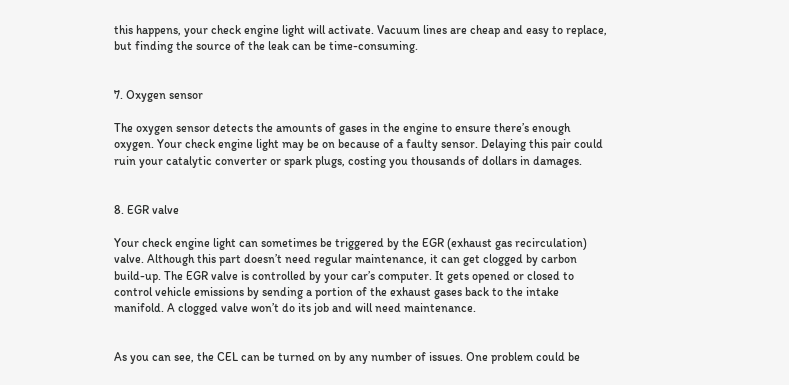this happens, your check engine light will activate. Vacuum lines are cheap and easy to replace, but finding the source of the leak can be time-consuming.


7. Oxygen sensor

The oxygen sensor detects the amounts of gases in the engine to ensure there’s enough oxygen. Your check engine light may be on because of a faulty sensor. Delaying this pair could ruin your catalytic converter or spark plugs, costing you thousands of dollars in damages.


8. EGR valve

Your check engine light can sometimes be triggered by the EGR (exhaust gas recirculation) valve. Although this part doesn’t need regular maintenance, it can get clogged by carbon build-up. The EGR valve is controlled by your car’s computer. It gets opened or closed to control vehicle emissions by sending a portion of the exhaust gases back to the intake manifold. A clogged valve won’t do its job and will need maintenance.


As you can see, the CEL can be turned on by any number of issues. One problem could be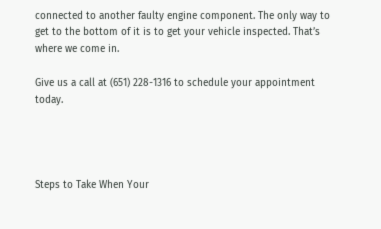connected to another faulty engine component. The only way to get to the bottom of it is to get your vehicle inspected. That’s where we come in.

Give us a call at (651) 228-1316 to schedule your appointment today.




Steps to Take When Your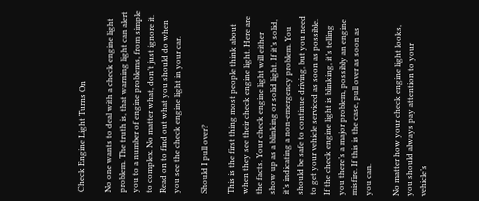Check Engine Light Turns On

No one wants to deal with a check engine light problem. The truth is, that warning light can alert you to a number of engine problems, from simple to complex. No matter what, don’t just ignore it. Read on to find out what you should do when you see the check engine light in your car.

Should I pull over?

This is the first thing most people think about when they see their check engine light. Here are the facts. Your check engine light will either show up as a blinking or solid light. If it’s solid, it’s indicating a non-emergency problem. You should be safe to continue driving, but you need to get your vehicle serviced as soon as possible. If the check engine light is blinking, it’s telling you there’s a major problem, possibly an engine misfire. If this is the case, pull over as soon as you can.

No matter how your check engine light looks, you should always pay attention to your vehicle’s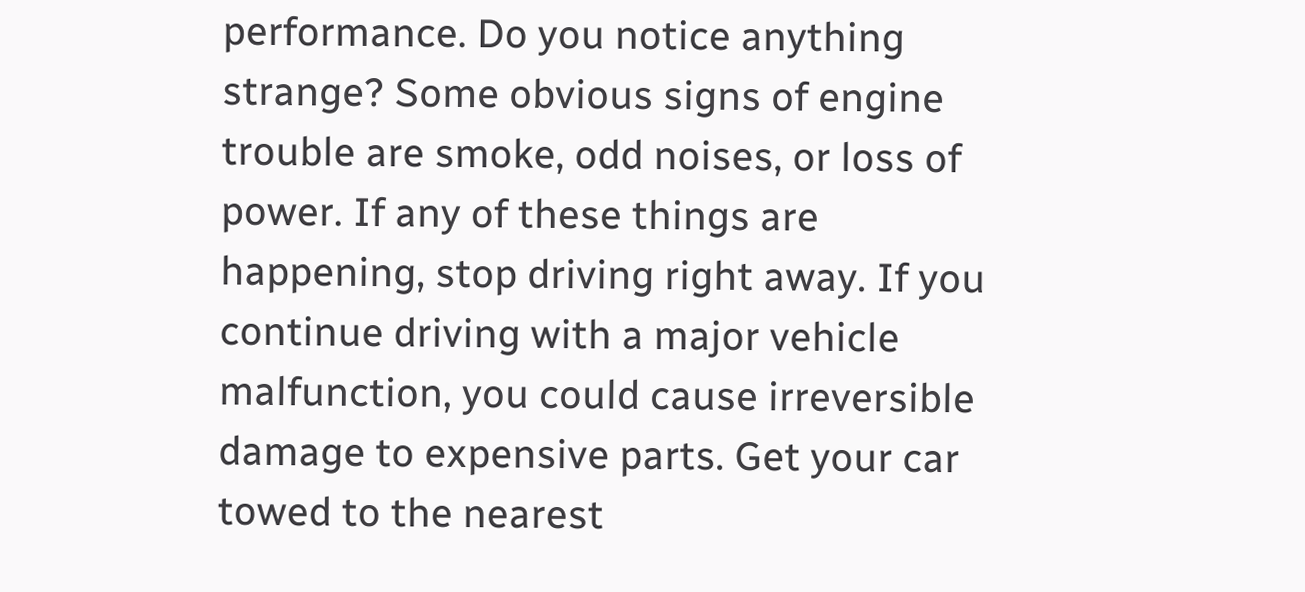performance. Do you notice anything strange? Some obvious signs of engine trouble are smoke, odd noises, or loss of power. If any of these things are happening, stop driving right away. If you continue driving with a major vehicle malfunction, you could cause irreversible damage to expensive parts. Get your car towed to the nearest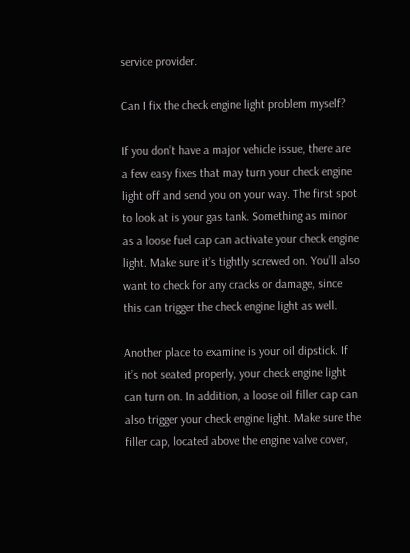service provider.

Can I fix the check engine light problem myself?

If you don’t have a major vehicle issue, there are a few easy fixes that may turn your check engine light off and send you on your way. The first spot to look at is your gas tank. Something as minor as a loose fuel cap can activate your check engine light. Make sure it’s tightly screwed on. You’ll also want to check for any cracks or damage, since this can trigger the check engine light as well.

Another place to examine is your oil dipstick. If it’s not seated properly, your check engine light can turn on. In addition, a loose oil filler cap can also trigger your check engine light. Make sure the filler cap, located above the engine valve cover,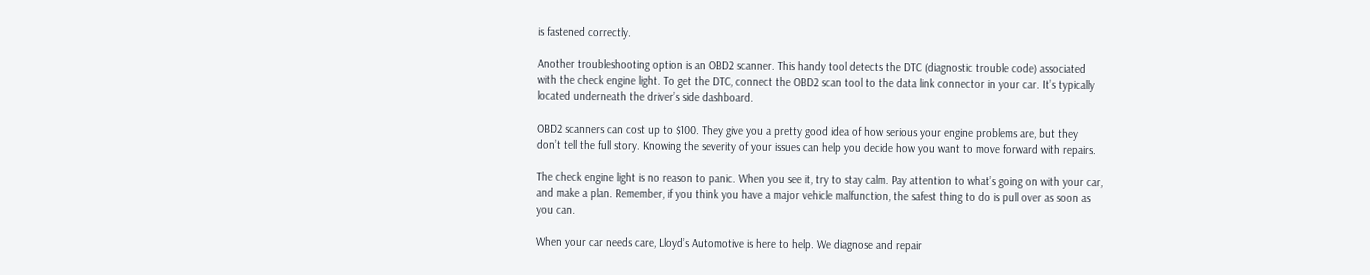is fastened correctly.

Another troubleshooting option is an OBD2 scanner. This handy tool detects the DTC (diagnostic trouble code) associated with the check engine light. To get the DTC, connect the OBD2 scan tool to the data link connector in your car. It’s typically located underneath the driver’s side dashboard.

OBD2 scanners can cost up to $100. They give you a pretty good idea of how serious your engine problems are, but they don’t tell the full story. Knowing the severity of your issues can help you decide how you want to move forward with repairs.

The check engine light is no reason to panic. When you see it, try to stay calm. Pay attention to what’s going on with your car, and make a plan. Remember, if you think you have a major vehicle malfunction, the safest thing to do is pull over as soon as you can.

When your car needs care, Lloyd’s Automotive is here to help. We diagnose and repair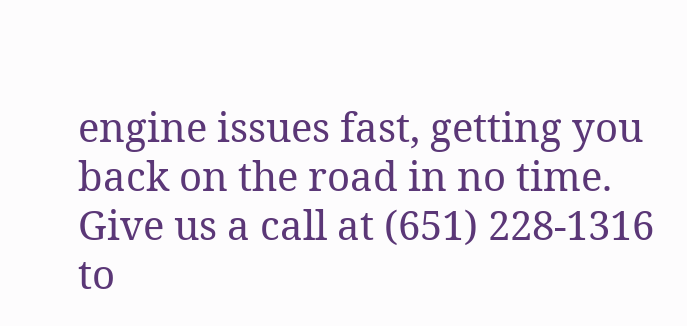engine issues fast, getting you back on the road in no time. Give us a call at (651) 228-1316 to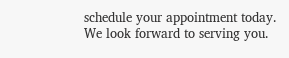schedule your appointment today. We look forward to serving you.